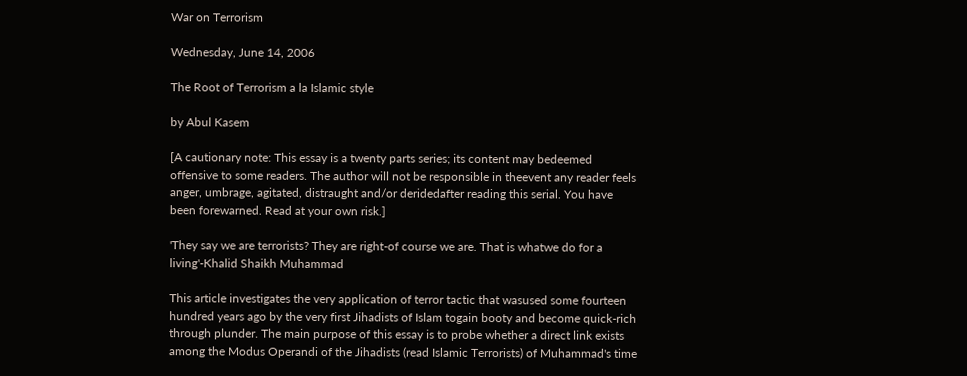War on Terrorism

Wednesday, June 14, 2006

The Root of Terrorism a la Islamic style

by Abul Kasem

[A cautionary note: This essay is a twenty parts series; its content may bedeemed offensive to some readers. The author will not be responsible in theevent any reader feels anger, umbrage, agitated, distraught and/or deridedafter reading this serial. You have been forewarned. Read at your own risk.]

'They say we are terrorists? They are right-of course we are. That is whatwe do for a living'-Khalid Shaikh Muhammad

This article investigates the very application of terror tactic that wasused some fourteen hundred years ago by the very first Jihadists of Islam togain booty and become quick-rich through plunder. The main purpose of this essay is to probe whether a direct link exists among the Modus Operandi of the Jihadists (read Islamic Terrorists) of Muhammad's time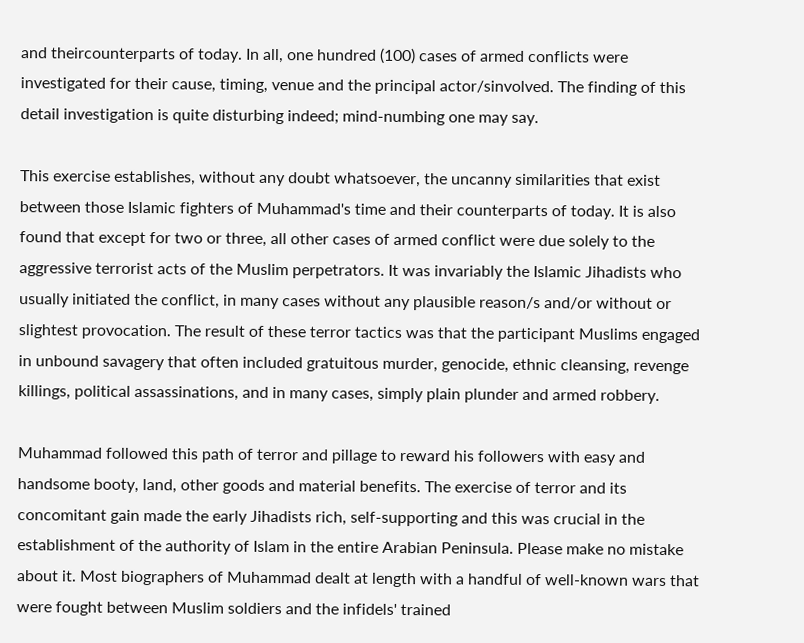and theircounterparts of today. In all, one hundred (100) cases of armed conflicts were investigated for their cause, timing, venue and the principal actor/sinvolved. The finding of this detail investigation is quite disturbing indeed; mind-numbing one may say.

This exercise establishes, without any doubt whatsoever, the uncanny similarities that exist between those Islamic fighters of Muhammad's time and their counterparts of today. It is also found that except for two or three, all other cases of armed conflict were due solely to the aggressive terrorist acts of the Muslim perpetrators. It was invariably the Islamic Jihadists who usually initiated the conflict, in many cases without any plausible reason/s and/or without or slightest provocation. The result of these terror tactics was that the participant Muslims engaged in unbound savagery that often included gratuitous murder, genocide, ethnic cleansing, revenge killings, political assassinations, and in many cases, simply plain plunder and armed robbery.

Muhammad followed this path of terror and pillage to reward his followers with easy and handsome booty, land, other goods and material benefits. The exercise of terror and its concomitant gain made the early Jihadists rich, self-supporting and this was crucial in the establishment of the authority of Islam in the entire Arabian Peninsula. Please make no mistake about it. Most biographers of Muhammad dealt at length with a handful of well-known wars that were fought between Muslim soldiers and the infidels' trained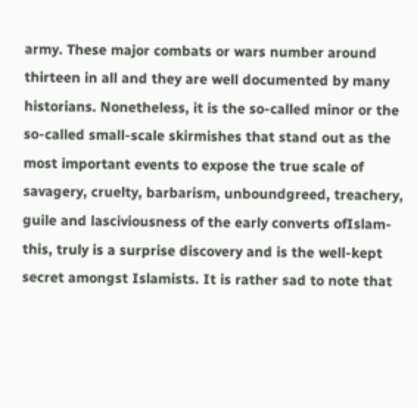army. These major combats or wars number around thirteen in all and they are well documented by many historians. Nonetheless, it is the so-called minor or the so-called small-scale skirmishes that stand out as the most important events to expose the true scale of savagery, cruelty, barbarism, unboundgreed, treachery, guile and lasciviousness of the early converts ofIslam-this, truly is a surprise discovery and is the well-kept secret amongst Islamists. It is rather sad to note that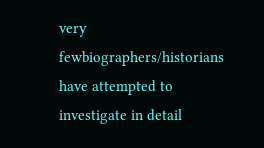very fewbiographers/historians have attempted to investigate in detail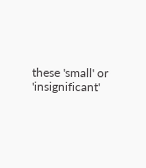these 'small' or 'insignificant'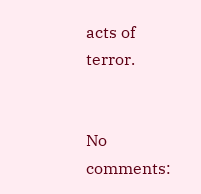acts of terror.


No comments: